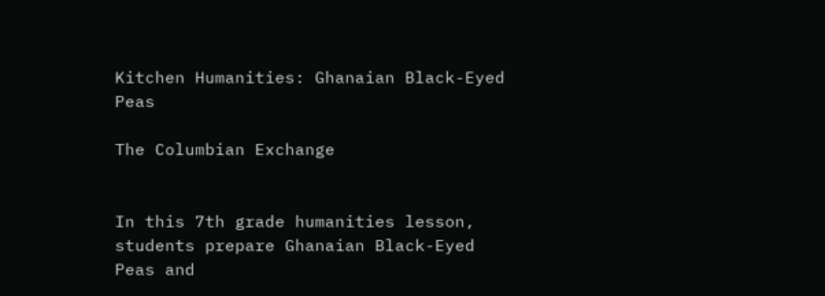Kitchen Humanities: Ghanaian Black-Eyed Peas

The Columbian Exchange


In this 7th grade humanities lesson, students prepare Ghanaian Black-Eyed Peas and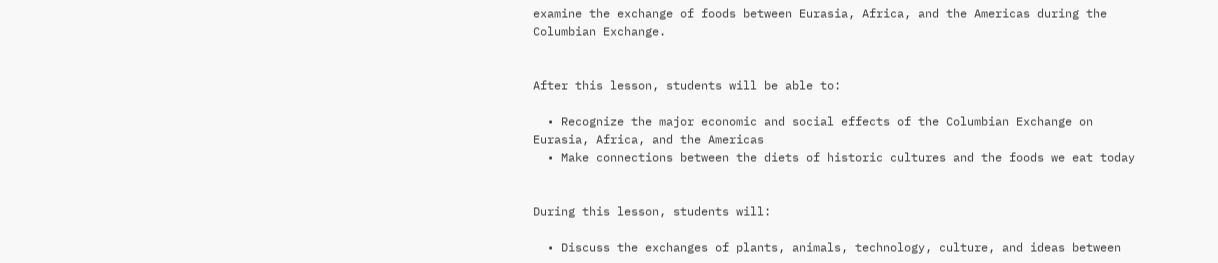examine the exchange of foods between Eurasia, Africa, and the Americas during the Columbian Exchange.


After this lesson, students will be able to:

  • Recognize the major economic and social effects of the Columbian Exchange on Eurasia, Africa, and the Americas
  • Make connections between the diets of historic cultures and the foods we eat today


During this lesson, students will:

  • Discuss the exchanges of plants, animals, technology, culture, and ideas between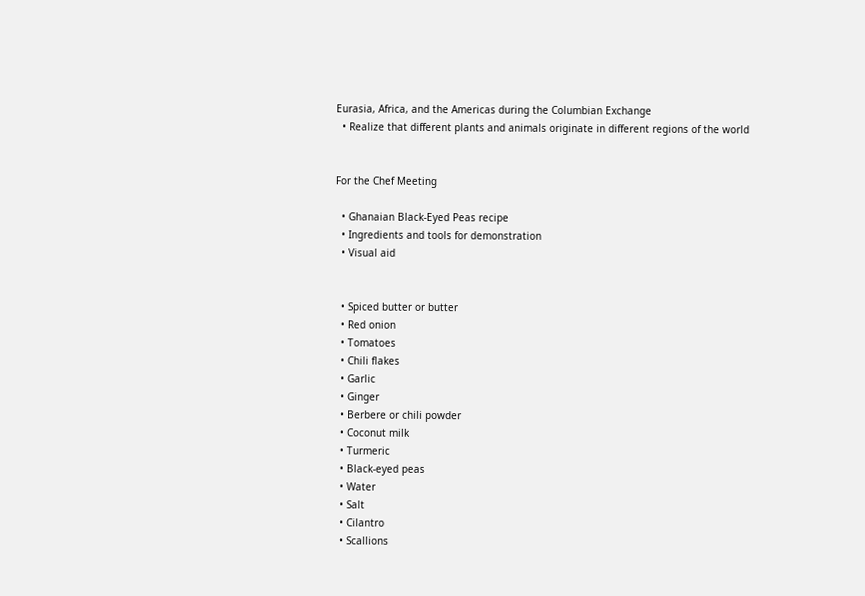Eurasia, Africa, and the Americas during the Columbian Exchange
  • Realize that different plants and animals originate in different regions of the world


For the Chef Meeting

  • Ghanaian Black-Eyed Peas recipe
  • Ingredients and tools for demonstration
  • Visual aid


  • Spiced butter or butter
  • Red onion
  • Tomatoes
  • Chili flakes
  • Garlic
  • Ginger
  • Berbere or chili powder
  • Coconut milk
  • Turmeric
  • Black-eyed peas
  • Water
  • Salt
  • Cilantro
  • Scallions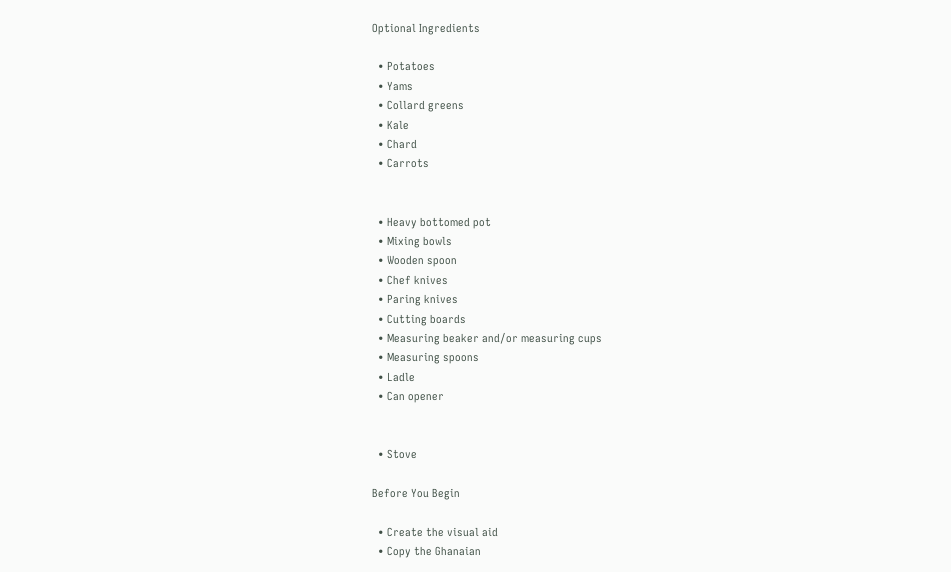Optional Ingredients

  • Potatoes
  • Yams
  • Collard greens
  • Kale
  • Chard
  • Carrots


  • Heavy bottomed pot
  • Mixing bowls
  • Wooden spoon
  • Chef knives
  • Paring knives
  • Cutting boards
  • Measuring beaker and/or measuring cups
  • Measuring spoons
  • Ladle
  • Can opener


  • Stove

Before You Begin

  • Create the visual aid
  • Copy the Ghanaian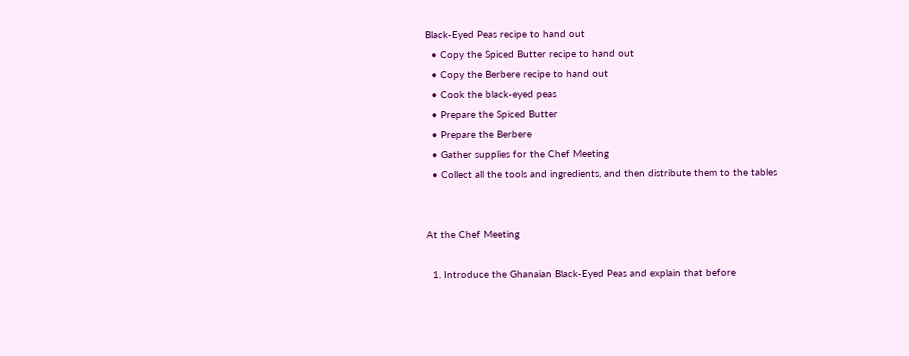Black-Eyed Peas recipe to hand out
  • Copy the Spiced Butter recipe to hand out
  • Copy the Berbere recipe to hand out
  • Cook the black-eyed peas
  • Prepare the Spiced Butter
  • Prepare the Berbere
  • Gather supplies for the Chef Meeting
  • Collect all the tools and ingredients, and then distribute them to the tables


At the Chef Meeting

  1. Introduce the Ghanaian Black-Eyed Peas and explain that before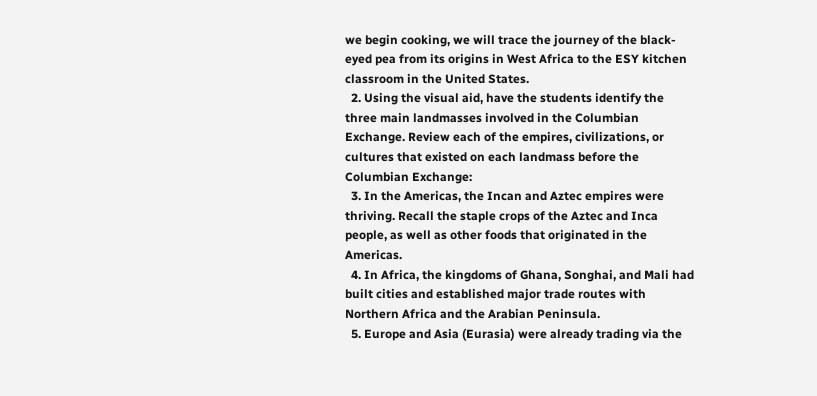we begin cooking, we will trace the journey of the black-eyed pea from its origins in West Africa to the ESY kitchen classroom in the United States.
  2. Using the visual aid, have the students identify the three main landmasses involved in the Columbian Exchange. Review each of the empires, civilizations, or cultures that existed on each landmass before the Columbian Exchange:
  3. In the Americas, the Incan and Aztec empires were thriving. Recall the staple crops of the Aztec and Inca people, as well as other foods that originated in the Americas.
  4. In Africa, the kingdoms of Ghana, Songhai, and Mali had built cities and established major trade routes with Northern Africa and the Arabian Peninsula.
  5. Europe and Asia (Eurasia) were already trading via the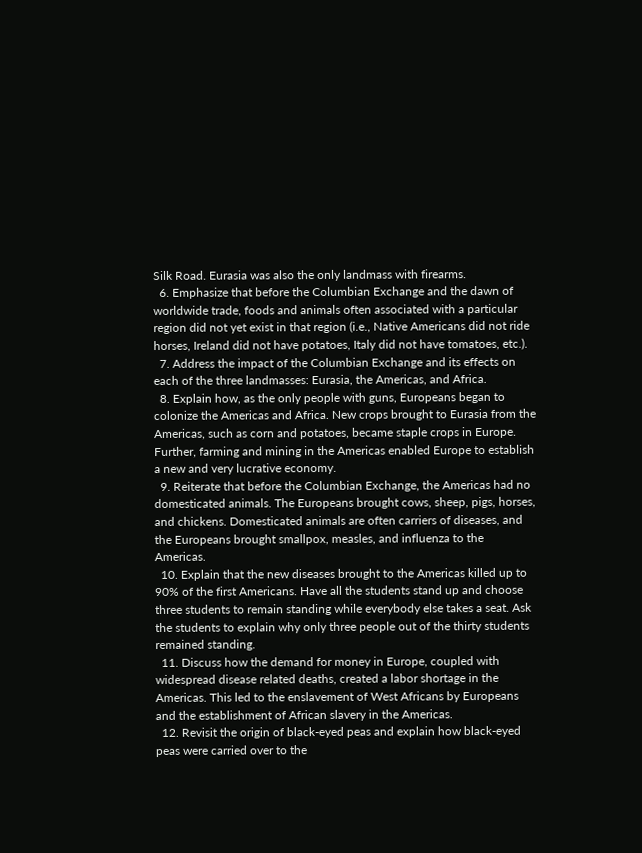Silk Road. Eurasia was also the only landmass with firearms.
  6. Emphasize that before the Columbian Exchange and the dawn of worldwide trade, foods and animals often associated with a particular region did not yet exist in that region (i.e., Native Americans did not ride horses, Ireland did not have potatoes, Italy did not have tomatoes, etc.).
  7. Address the impact of the Columbian Exchange and its effects on each of the three landmasses: Eurasia, the Americas, and Africa.
  8. Explain how, as the only people with guns, Europeans began to colonize the Americas and Africa. New crops brought to Eurasia from the Americas, such as corn and potatoes, became staple crops in Europe. Further, farming and mining in the Americas enabled Europe to establish a new and very lucrative economy.
  9. Reiterate that before the Columbian Exchange, the Americas had no domesticated animals. The Europeans brought cows, sheep, pigs, horses, and chickens. Domesticated animals are often carriers of diseases, and the Europeans brought smallpox, measles, and influenza to the Americas.
  10. Explain that the new diseases brought to the Americas killed up to 90% of the first Americans. Have all the students stand up and choose three students to remain standing while everybody else takes a seat. Ask the students to explain why only three people out of the thirty students remained standing.
  11. Discuss how the demand for money in Europe, coupled with widespread disease related deaths, created a labor shortage in the Americas. This led to the enslavement of West Africans by Europeans and the establishment of African slavery in the Americas.
  12. Revisit the origin of black-eyed peas and explain how black-eyed peas were carried over to the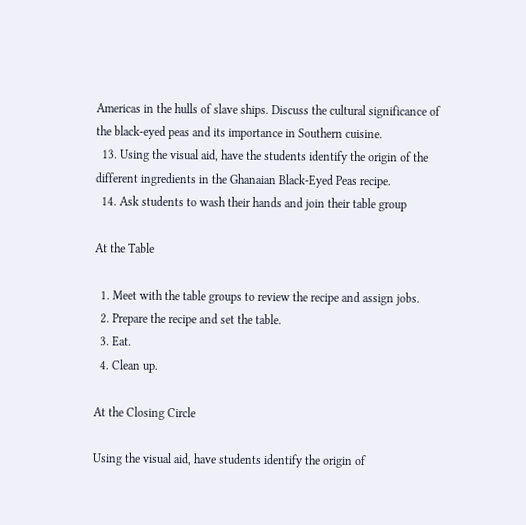Americas in the hulls of slave ships. Discuss the cultural significance of the black-eyed peas and its importance in Southern cuisine.
  13. Using the visual aid, have the students identify the origin of the different ingredients in the Ghanaian Black-Eyed Peas recipe.
  14. Ask students to wash their hands and join their table group

At the Table

  1. Meet with the table groups to review the recipe and assign jobs.
  2. Prepare the recipe and set the table.
  3. Eat.
  4. Clean up.

At the Closing Circle

Using the visual aid, have students identify the origin of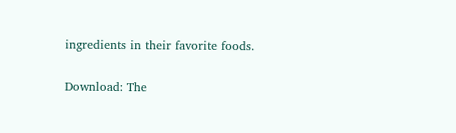ingredients in their favorite foods.

Download: The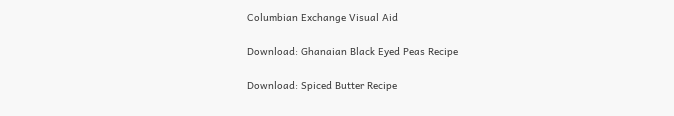Columbian Exchange Visual Aid

Download: Ghanaian Black Eyed Peas Recipe

Download: Spiced Butter Recipe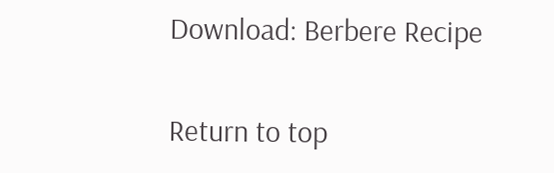Download: Berbere Recipe

Return to top